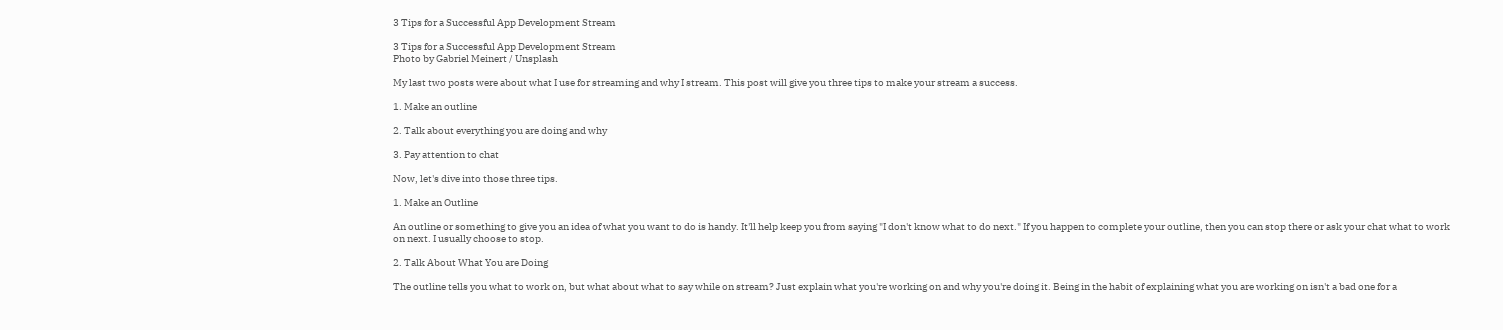3 Tips for a Successful App Development Stream

3 Tips for a Successful App Development Stream
Photo by Gabriel Meinert / Unsplash

My last two posts were about what I use for streaming and why I stream. This post will give you three tips to make your stream a success.

1. Make an outline

2. Talk about everything you are doing and why

3. Pay attention to chat

Now, let's dive into those three tips.

1. Make an Outline

An outline or something to give you an idea of what you want to do is handy. It'll help keep you from saying "I don't know what to do next." If you happen to complete your outline, then you can stop there or ask your chat what to work on next. I usually choose to stop.

2. Talk About What You are Doing

The outline tells you what to work on, but what about what to say while on stream? Just explain what you're working on and why you're doing it. Being in the habit of explaining what you are working on isn't a bad one for a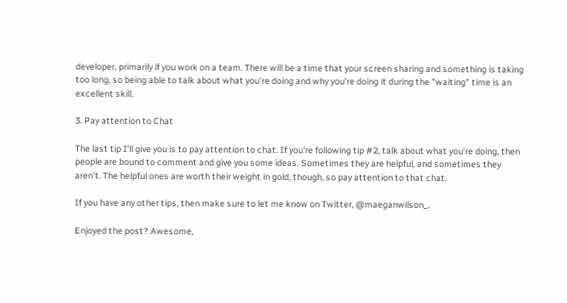developer, primarily if you work on a team. There will be a time that your screen sharing and something is taking too long, so being able to talk about what you're doing and why you're doing it during the "waiting" time is an excellent skill.

3. Pay attention to Chat

The last tip I'll give you is to pay attention to chat. If you're following tip #2, talk about what you're doing, then people are bound to comment and give you some ideas. Sometimes they are helpful, and sometimes they aren't. The helpful ones are worth their weight in gold, though, so pay attention to that chat.

If you have any other tips, then make sure to let me know on Twitter, @maeganwilson_.

Enjoyed the post? Awesome,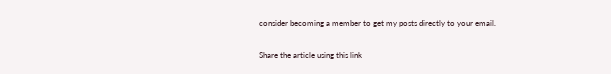consider becoming a member to get my posts directly to your email.

Share the article using this link